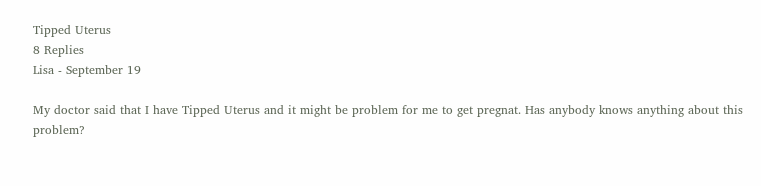Tipped Uterus
8 Replies
Lisa - September 19

My doctor said that I have Tipped Uterus and it might be problem for me to get pregnat. Has anybody knows anything about this problem?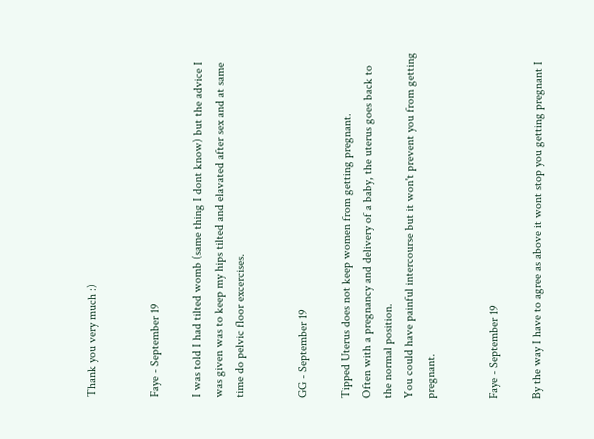Thank you very much :)


Faye - September 19

I was told I had tilted womb (same thing I dont know) but the advice I was given was to keep my hips tilted and elavated after sex and at same time do pelvic floor excercises.


GG - September 19

Tipped Uterus does not keep women from getting pregnant.
Often with a pregnancy and delivery of a baby, the uterus goes back to the normal position.
You could have painful intercourse but it won't prevent you from getting pregnant.


Faye - September 19

By the way I have to agree as above it wont stop you getting pregnant I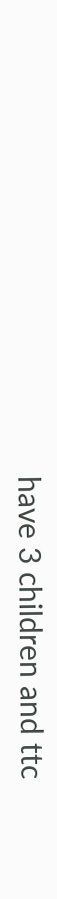have 3 children and ttc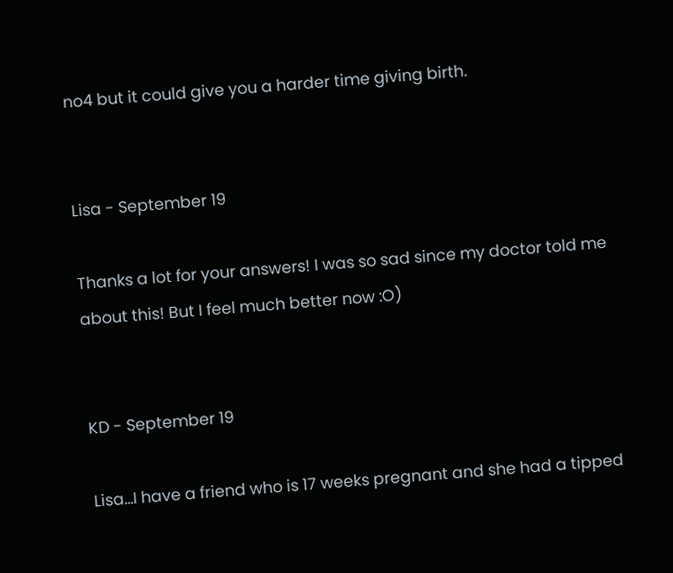no4 but it could give you a harder time giving birth.


Lisa - September 19

Thanks a lot for your answers! I was so sad since my doctor told me about this! But I feel much better now :O)


KD - September 19

Lisa...I have a friend who is 17 weeks pregnant and she had a tipped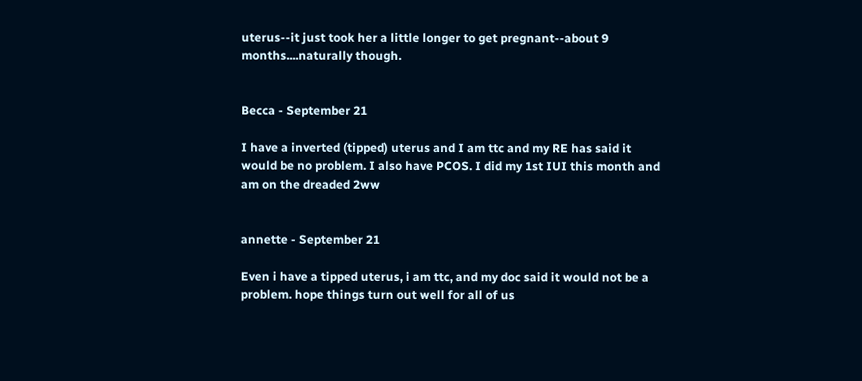uterus--it just took her a little longer to get pregnant--about 9 months....naturally though.


Becca - September 21

I have a inverted (tipped) uterus and I am ttc and my RE has said it would be no problem. I also have PCOS. I did my 1st IUI this month and am on the dreaded 2ww


annette - September 21

Even i have a tipped uterus, i am ttc, and my doc said it would not be a problem. hope things turn out well for all of us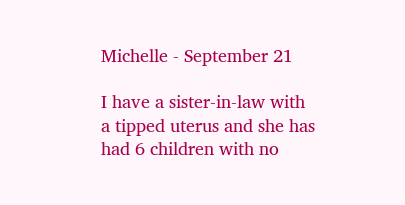Michelle - September 21

I have a sister-in-law with a tipped uterus and she has had 6 children with no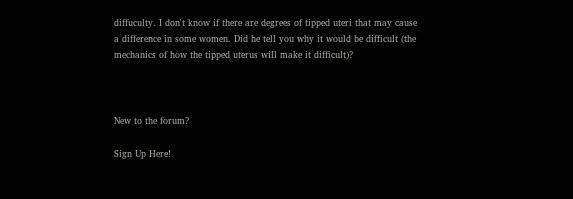diffuculty. I don't know if there are degrees of tipped uteri that may cause a difference in some women. Did he tell you why it would be difficult (the mechanics of how the tipped uterus will make it difficult)?



New to the forum?

Sign Up Here!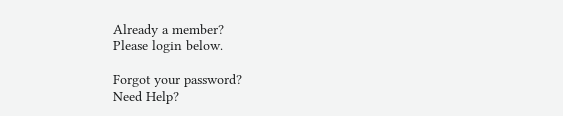Already a member?
Please login below.

Forgot your password?
Need Help?